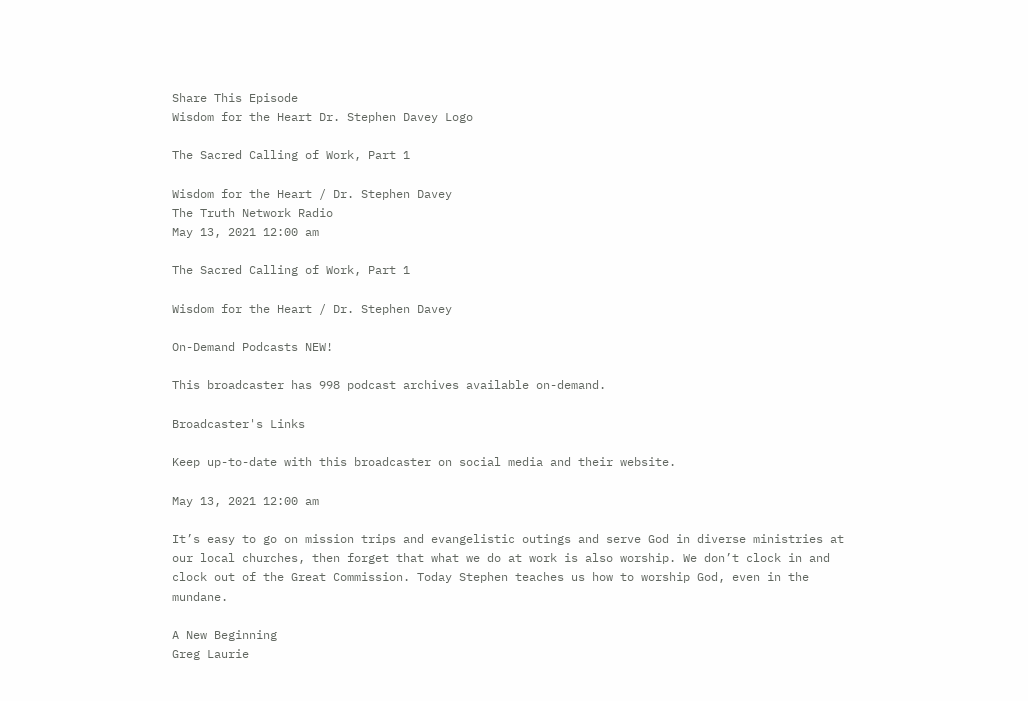Share This Episode
Wisdom for the Heart Dr. Stephen Davey Logo

The Sacred Calling of Work, Part 1

Wisdom for the Heart / Dr. Stephen Davey
The Truth Network Radio
May 13, 2021 12:00 am

The Sacred Calling of Work, Part 1

Wisdom for the Heart / Dr. Stephen Davey

On-Demand Podcasts NEW!

This broadcaster has 998 podcast archives available on-demand.

Broadcaster's Links

Keep up-to-date with this broadcaster on social media and their website.

May 13, 2021 12:00 am

It’s easy to go on mission trips and evangelistic outings and serve God in diverse ministries at our local churches, then forget that what we do at work is also worship. We don’t clock in and clock out of the Great Commission. Today Stephen teaches us how to worship God, even in the mundane.

A New Beginning
Greg Laurie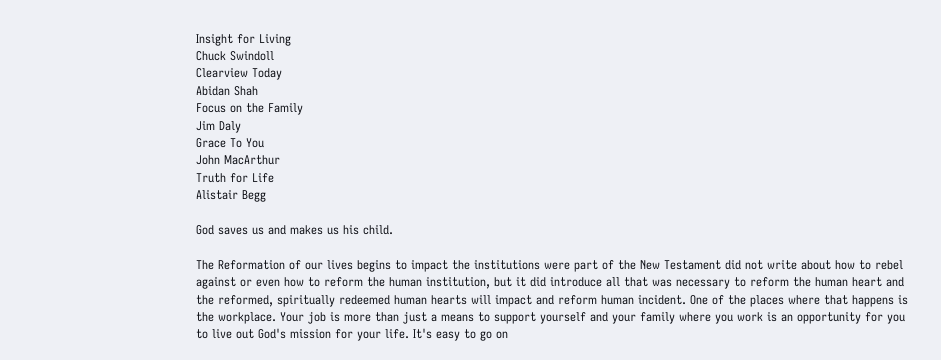Insight for Living
Chuck Swindoll
Clearview Today
Abidan Shah
Focus on the Family
Jim Daly
Grace To You
John MacArthur
Truth for Life
Alistair Begg

God saves us and makes us his child.

The Reformation of our lives begins to impact the institutions were part of the New Testament did not write about how to rebel against or even how to reform the human institution, but it did introduce all that was necessary to reform the human heart and the reformed, spiritually redeemed human hearts will impact and reform human incident. One of the places where that happens is the workplace. Your job is more than just a means to support yourself and your family where you work is an opportunity for you to live out God's mission for your life. It's easy to go on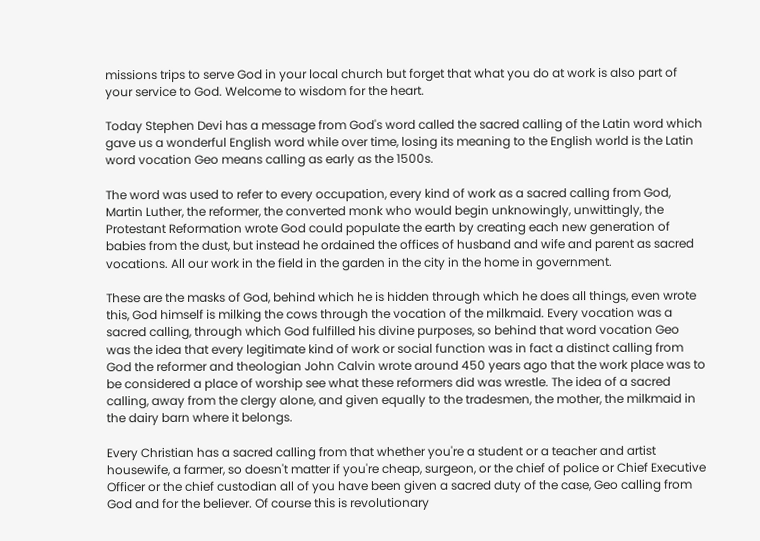missions trips to serve God in your local church but forget that what you do at work is also part of your service to God. Welcome to wisdom for the heart.

Today Stephen Devi has a message from God's word called the sacred calling of the Latin word which gave us a wonderful English word while over time, losing its meaning to the English world is the Latin word vocation Geo means calling as early as the 1500s.

The word was used to refer to every occupation, every kind of work as a sacred calling from God, Martin Luther, the reformer, the converted monk who would begin unknowingly, unwittingly, the Protestant Reformation wrote God could populate the earth by creating each new generation of babies from the dust, but instead he ordained the offices of husband and wife and parent as sacred vocations. All our work in the field in the garden in the city in the home in government.

These are the masks of God, behind which he is hidden through which he does all things, even wrote this, God himself is milking the cows through the vocation of the milkmaid. Every vocation was a sacred calling, through which God fulfilled his divine purposes, so behind that word vocation Geo was the idea that every legitimate kind of work or social function was in fact a distinct calling from God the reformer and theologian John Calvin wrote around 450 years ago that the work place was to be considered a place of worship see what these reformers did was wrestle. The idea of a sacred calling, away from the clergy alone, and given equally to the tradesmen, the mother, the milkmaid in the dairy barn where it belongs.

Every Christian has a sacred calling from that whether you're a student or a teacher and artist housewife, a farmer, so doesn't matter if you're cheap, surgeon, or the chief of police or Chief Executive Officer or the chief custodian all of you have been given a sacred duty of the case, Geo calling from God and for the believer. Of course this is revolutionary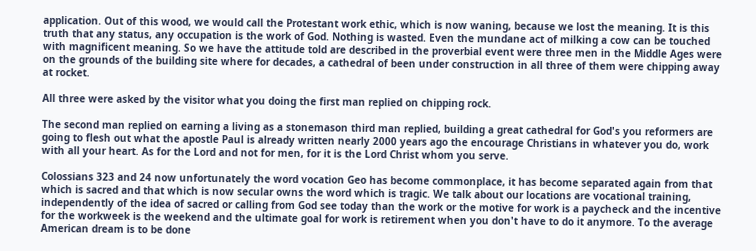application. Out of this wood, we would call the Protestant work ethic, which is now waning, because we lost the meaning. It is this truth that any status, any occupation is the work of God. Nothing is wasted. Even the mundane act of milking a cow can be touched with magnificent meaning. So we have the attitude told are described in the proverbial event were three men in the Middle Ages were on the grounds of the building site where for decades, a cathedral of been under construction in all three of them were chipping away at rocket.

All three were asked by the visitor what you doing the first man replied on chipping rock.

The second man replied on earning a living as a stonemason third man replied, building a great cathedral for God's you reformers are going to flesh out what the apostle Paul is already written nearly 2000 years ago the encourage Christians in whatever you do, work with all your heart. As for the Lord and not for men, for it is the Lord Christ whom you serve.

Colossians 323 and 24 now unfortunately the word vocation Geo has become commonplace, it has become separated again from that which is sacred and that which is now secular owns the word which is tragic. We talk about our locations are vocational training, independently of the idea of sacred or calling from God see today than the work or the motive for work is a paycheck and the incentive for the workweek is the weekend and the ultimate goal for work is retirement when you don't have to do it anymore. To the average American dream is to be done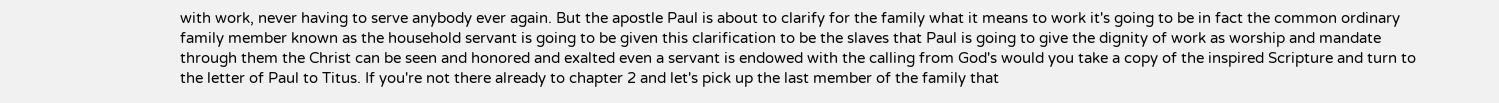with work, never having to serve anybody ever again. But the apostle Paul is about to clarify for the family what it means to work it's going to be in fact the common ordinary family member known as the household servant is going to be given this clarification to be the slaves that Paul is going to give the dignity of work as worship and mandate through them the Christ can be seen and honored and exalted even a servant is endowed with the calling from God's would you take a copy of the inspired Scripture and turn to the letter of Paul to Titus. If you're not there already to chapter 2 and let's pick up the last member of the family that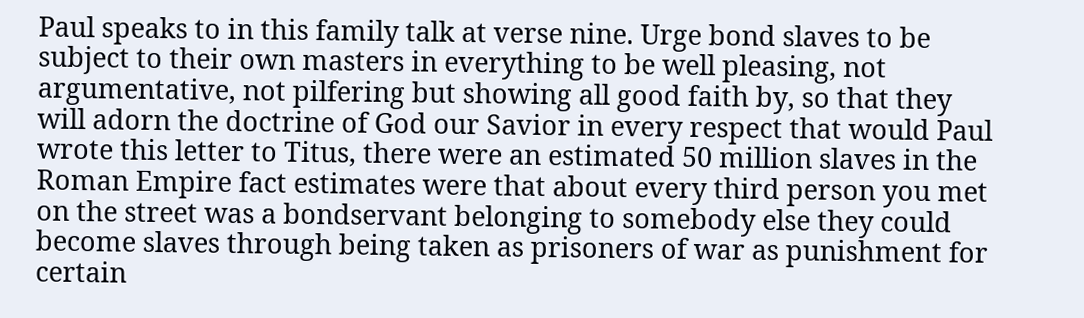Paul speaks to in this family talk at verse nine. Urge bond slaves to be subject to their own masters in everything to be well pleasing, not argumentative, not pilfering but showing all good faith by, so that they will adorn the doctrine of God our Savior in every respect that would Paul wrote this letter to Titus, there were an estimated 50 million slaves in the Roman Empire fact estimates were that about every third person you met on the street was a bondservant belonging to somebody else they could become slaves through being taken as prisoners of war as punishment for certain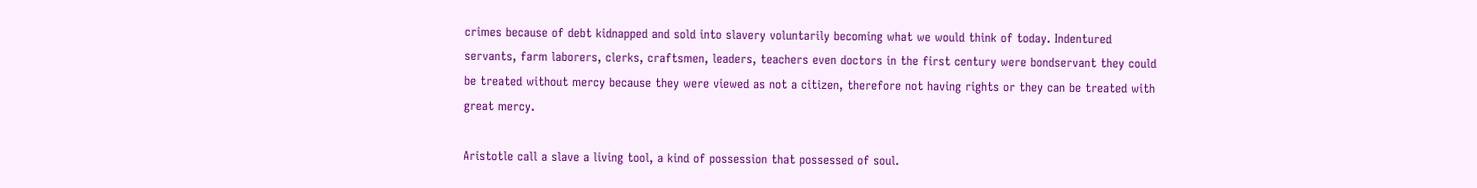crimes because of debt kidnapped and sold into slavery voluntarily becoming what we would think of today. Indentured servants, farm laborers, clerks, craftsmen, leaders, teachers even doctors in the first century were bondservant they could be treated without mercy because they were viewed as not a citizen, therefore not having rights or they can be treated with great mercy.

Aristotle call a slave a living tool, a kind of possession that possessed of soul.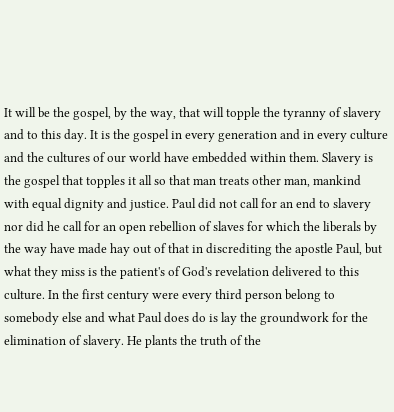It will be the gospel, by the way, that will topple the tyranny of slavery and to this day. It is the gospel in every generation and in every culture and the cultures of our world have embedded within them. Slavery is the gospel that topples it all so that man treats other man, mankind with equal dignity and justice. Paul did not call for an end to slavery nor did he call for an open rebellion of slaves for which the liberals by the way have made hay out of that in discrediting the apostle Paul, but what they miss is the patient's of God's revelation delivered to this culture. In the first century were every third person belong to somebody else and what Paul does do is lay the groundwork for the elimination of slavery. He plants the truth of the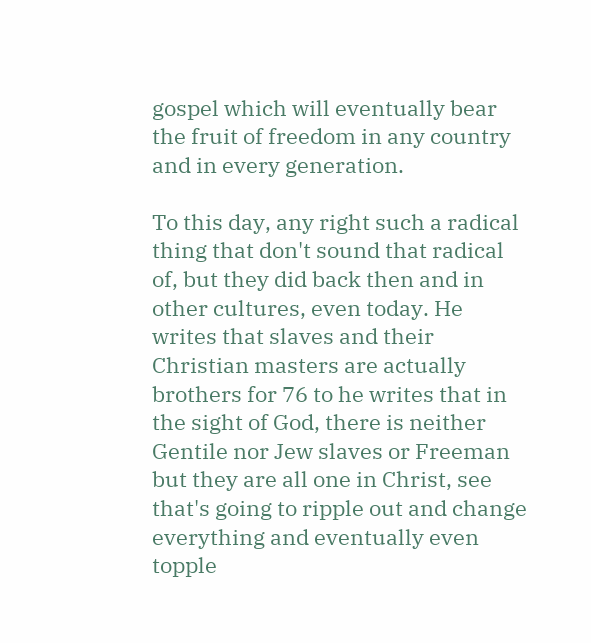gospel which will eventually bear the fruit of freedom in any country and in every generation.

To this day, any right such a radical thing that don't sound that radical of, but they did back then and in other cultures, even today. He writes that slaves and their Christian masters are actually brothers for 76 to he writes that in the sight of God, there is neither Gentile nor Jew slaves or Freeman but they are all one in Christ, see that's going to ripple out and change everything and eventually even topple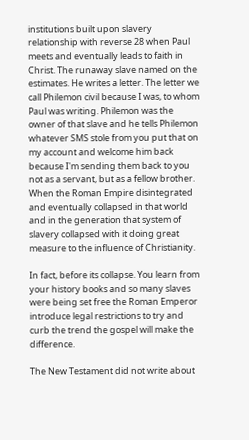institutions built upon slavery relationship with reverse 28 when Paul meets and eventually leads to faith in Christ. The runaway slave named on the estimates. He writes a letter. The letter we call Philemon civil because I was, to whom Paul was writing. Philemon was the owner of that slave and he tells Philemon whatever SMS stole from you put that on my account and welcome him back because I'm sending them back to you not as a servant, but as a fellow brother. When the Roman Empire disintegrated and eventually collapsed in that world and in the generation that system of slavery collapsed with it doing great measure to the influence of Christianity.

In fact, before its collapse. You learn from your history books and so many slaves were being set free the Roman Emperor introduce legal restrictions to try and curb the trend the gospel will make the difference.

The New Testament did not write about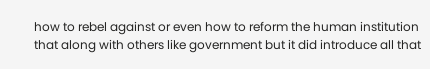how to rebel against or even how to reform the human institution that along with others like government but it did introduce all that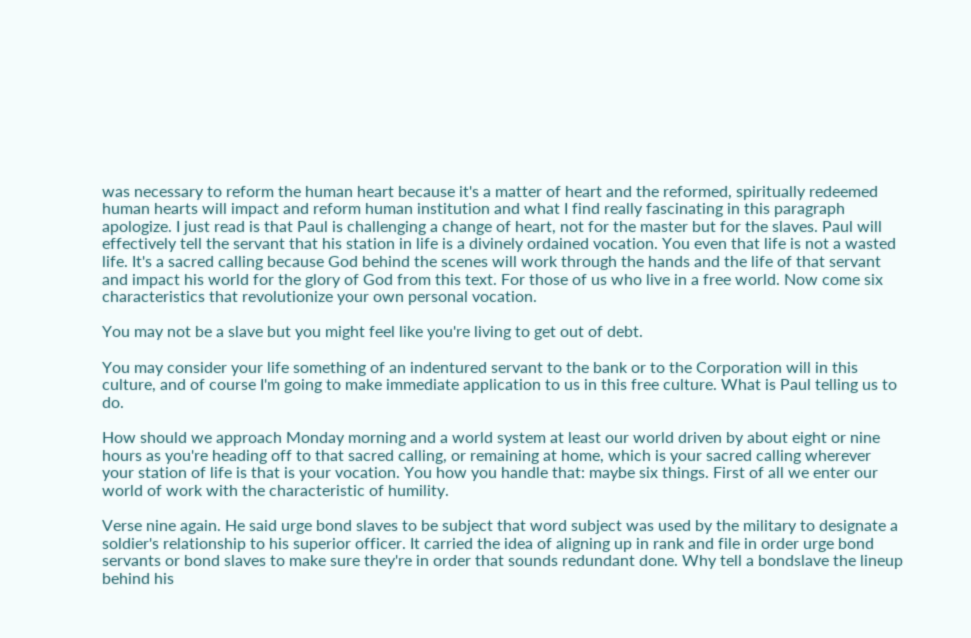was necessary to reform the human heart because it's a matter of heart and the reformed, spiritually redeemed human hearts will impact and reform human institution and what I find really fascinating in this paragraph apologize. I just read is that Paul is challenging a change of heart, not for the master but for the slaves. Paul will effectively tell the servant that his station in life is a divinely ordained vocation. You even that life is not a wasted life. It's a sacred calling because God behind the scenes will work through the hands and the life of that servant and impact his world for the glory of God from this text. For those of us who live in a free world. Now come six characteristics that revolutionize your own personal vocation.

You may not be a slave but you might feel like you're living to get out of debt.

You may consider your life something of an indentured servant to the bank or to the Corporation will in this culture, and of course I'm going to make immediate application to us in this free culture. What is Paul telling us to do.

How should we approach Monday morning and a world system at least our world driven by about eight or nine hours as you're heading off to that sacred calling, or remaining at home, which is your sacred calling wherever your station of life is that is your vocation. You how you handle that: maybe six things. First of all we enter our world of work with the characteristic of humility.

Verse nine again. He said urge bond slaves to be subject that word subject was used by the military to designate a soldier's relationship to his superior officer. It carried the idea of aligning up in rank and file in order urge bond servants or bond slaves to make sure they're in order that sounds redundant done. Why tell a bondslave the lineup behind his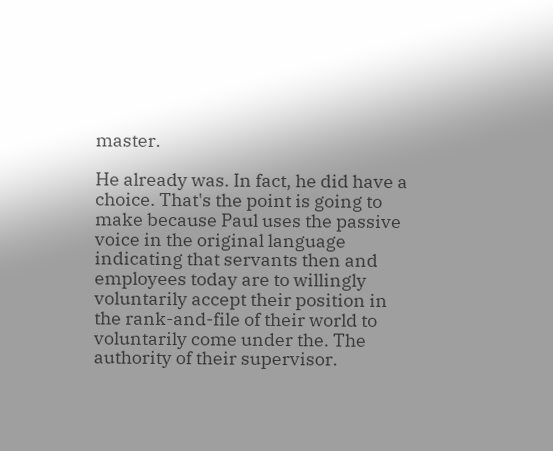master.

He already was. In fact, he did have a choice. That's the point is going to make because Paul uses the passive voice in the original language indicating that servants then and employees today are to willingly voluntarily accept their position in the rank-and-file of their world to voluntarily come under the. The authority of their supervisor.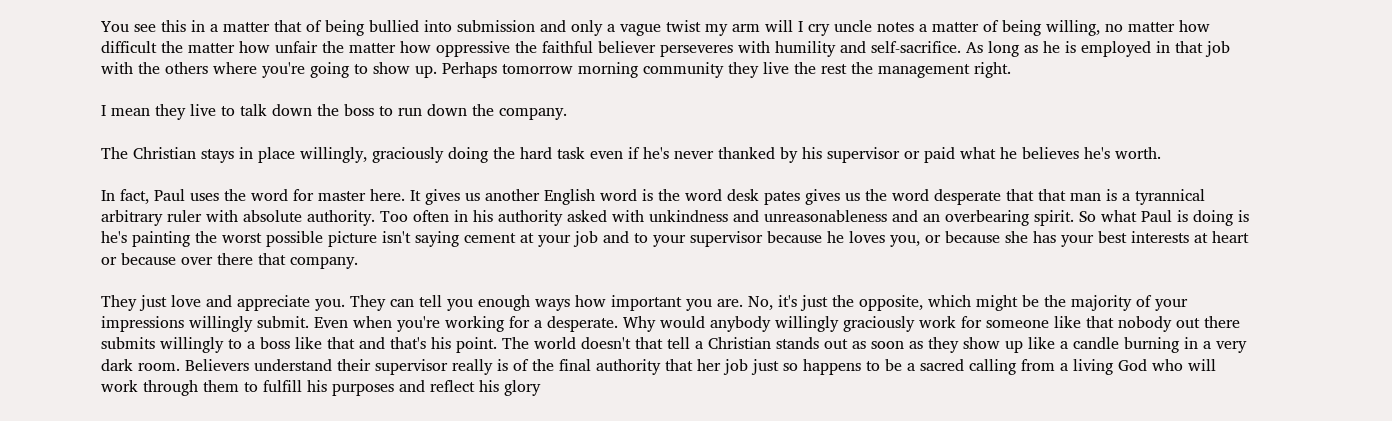You see this in a matter that of being bullied into submission and only a vague twist my arm will I cry uncle notes a matter of being willing, no matter how difficult the matter how unfair the matter how oppressive the faithful believer perseveres with humility and self-sacrifice. As long as he is employed in that job with the others where you're going to show up. Perhaps tomorrow morning community they live the rest the management right.

I mean they live to talk down the boss to run down the company.

The Christian stays in place willingly, graciously doing the hard task even if he's never thanked by his supervisor or paid what he believes he's worth.

In fact, Paul uses the word for master here. It gives us another English word is the word desk pates gives us the word desperate that that man is a tyrannical arbitrary ruler with absolute authority. Too often in his authority asked with unkindness and unreasonableness and an overbearing spirit. So what Paul is doing is he's painting the worst possible picture isn't saying cement at your job and to your supervisor because he loves you, or because she has your best interests at heart or because over there that company.

They just love and appreciate you. They can tell you enough ways how important you are. No, it's just the opposite, which might be the majority of your impressions willingly submit. Even when you're working for a desperate. Why would anybody willingly graciously work for someone like that nobody out there submits willingly to a boss like that and that's his point. The world doesn't that tell a Christian stands out as soon as they show up like a candle burning in a very dark room. Believers understand their supervisor really is of the final authority that her job just so happens to be a sacred calling from a living God who will work through them to fulfill his purposes and reflect his glory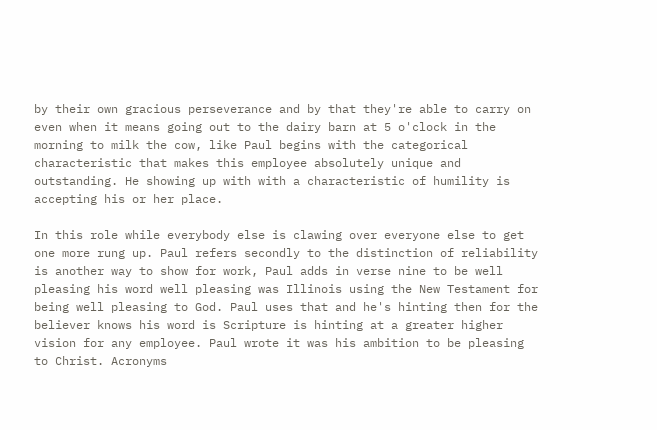by their own gracious perseverance and by that they're able to carry on even when it means going out to the dairy barn at 5 o'clock in the morning to milk the cow, like Paul begins with the categorical characteristic that makes this employee absolutely unique and outstanding. He showing up with with a characteristic of humility is accepting his or her place.

In this role while everybody else is clawing over everyone else to get one more rung up. Paul refers secondly to the distinction of reliability is another way to show for work, Paul adds in verse nine to be well pleasing his word well pleasing was Illinois using the New Testament for being well pleasing to God. Paul uses that and he's hinting then for the believer knows his word is Scripture is hinting at a greater higher vision for any employee. Paul wrote it was his ambition to be pleasing to Christ. Acronyms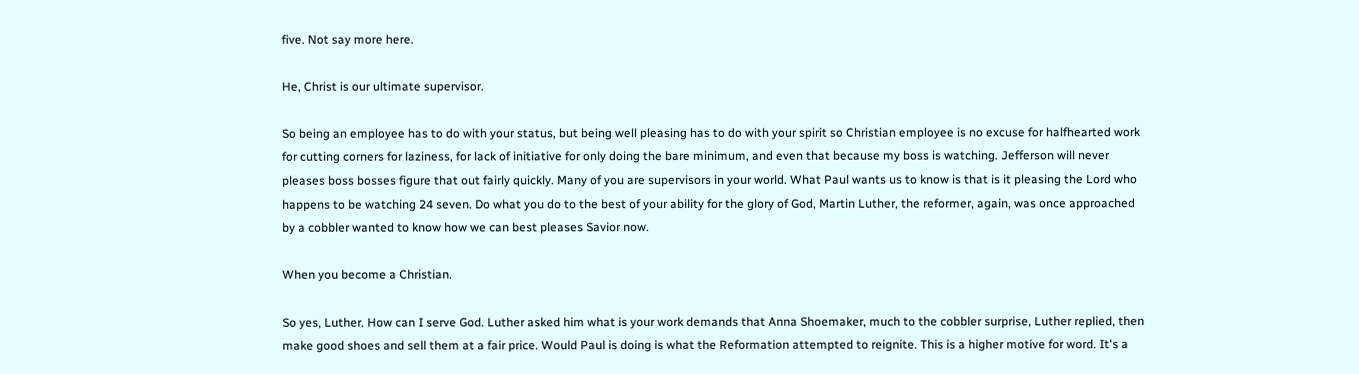five. Not say more here.

He, Christ is our ultimate supervisor.

So being an employee has to do with your status, but being well pleasing has to do with your spirit so Christian employee is no excuse for halfhearted work for cutting corners for laziness, for lack of initiative for only doing the bare minimum, and even that because my boss is watching. Jefferson will never pleases boss bosses figure that out fairly quickly. Many of you are supervisors in your world. What Paul wants us to know is that is it pleasing the Lord who happens to be watching 24 seven. Do what you do to the best of your ability for the glory of God, Martin Luther, the reformer, again, was once approached by a cobbler wanted to know how we can best pleases Savior now.

When you become a Christian.

So yes, Luther. How can I serve God. Luther asked him what is your work demands that Anna Shoemaker, much to the cobbler surprise, Luther replied, then make good shoes and sell them at a fair price. Would Paul is doing is what the Reformation attempted to reignite. This is a higher motive for word. It's a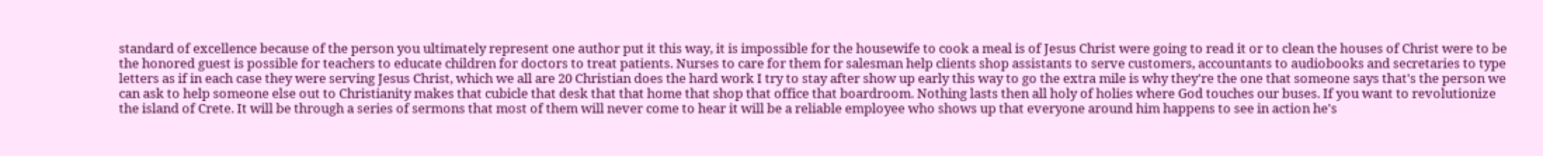standard of excellence because of the person you ultimately represent one author put it this way, it is impossible for the housewife to cook a meal is of Jesus Christ were going to read it or to clean the houses of Christ were to be the honored guest is possible for teachers to educate children for doctors to treat patients. Nurses to care for them for salesman help clients shop assistants to serve customers, accountants to audiobooks and secretaries to type letters as if in each case they were serving Jesus Christ, which we all are 20 Christian does the hard work I try to stay after show up early this way to go the extra mile is why they're the one that someone says that's the person we can ask to help someone else out to Christianity makes that cubicle that desk that that home that shop that office that boardroom. Nothing lasts then all holy of holies where God touches our buses. If you want to revolutionize the island of Crete. It will be through a series of sermons that most of them will never come to hear it will be a reliable employee who shows up that everyone around him happens to see in action he's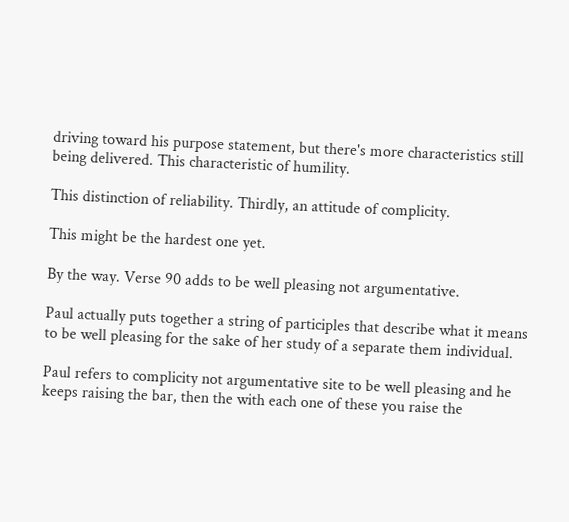driving toward his purpose statement, but there's more characteristics still being delivered. This characteristic of humility.

This distinction of reliability. Thirdly, an attitude of complicity.

This might be the hardest one yet.

By the way. Verse 90 adds to be well pleasing not argumentative.

Paul actually puts together a string of participles that describe what it means to be well pleasing for the sake of her study of a separate them individual.

Paul refers to complicity not argumentative site to be well pleasing and he keeps raising the bar, then the with each one of these you raise the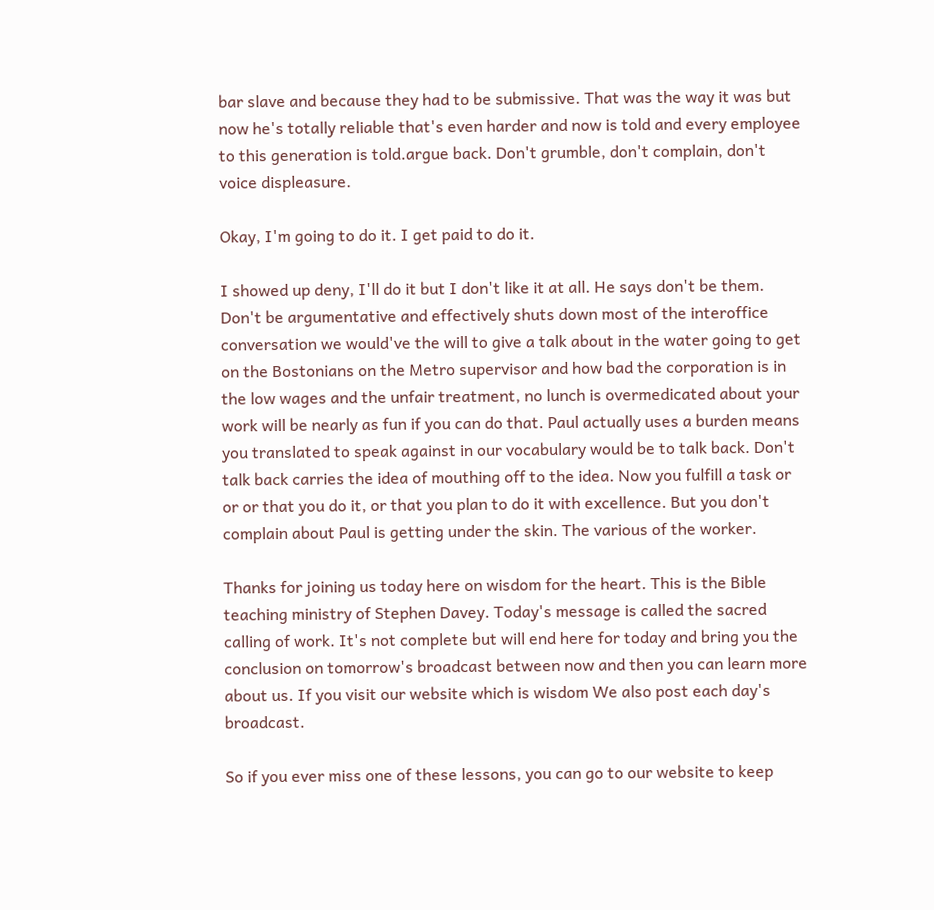bar slave and because they had to be submissive. That was the way it was but now he's totally reliable that's even harder and now is told and every employee to this generation is told.argue back. Don't grumble, don't complain, don't voice displeasure.

Okay, I'm going to do it. I get paid to do it.

I showed up deny, I'll do it but I don't like it at all. He says don't be them. Don't be argumentative and effectively shuts down most of the interoffice conversation we would've the will to give a talk about in the water going to get on the Bostonians on the Metro supervisor and how bad the corporation is in the low wages and the unfair treatment, no lunch is overmedicated about your work will be nearly as fun if you can do that. Paul actually uses a burden means you translated to speak against in our vocabulary would be to talk back. Don't talk back carries the idea of mouthing off to the idea. Now you fulfill a task or or or that you do it, or that you plan to do it with excellence. But you don't complain about Paul is getting under the skin. The various of the worker.

Thanks for joining us today here on wisdom for the heart. This is the Bible teaching ministry of Stephen Davey. Today's message is called the sacred calling of work. It's not complete but will end here for today and bring you the conclusion on tomorrow's broadcast between now and then you can learn more about us. If you visit our website which is wisdom We also post each day's broadcast.

So if you ever miss one of these lessons, you can go to our website to keep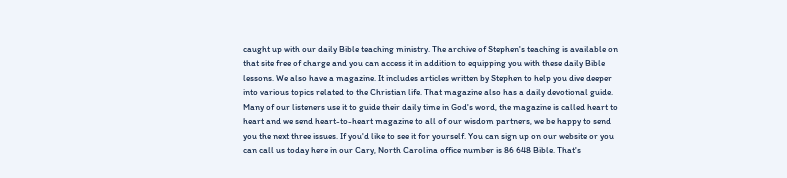caught up with our daily Bible teaching ministry. The archive of Stephen's teaching is available on that site free of charge and you can access it in addition to equipping you with these daily Bible lessons. We also have a magazine. It includes articles written by Stephen to help you dive deeper into various topics related to the Christian life. That magazine also has a daily devotional guide. Many of our listeners use it to guide their daily time in God's word, the magazine is called heart to heart and we send heart-to-heart magazine to all of our wisdom partners, we be happy to send you the next three issues. If you'd like to see it for yourself. You can sign up on our website or you can call us today here in our Cary, North Carolina office number is 86 648 Bible. That's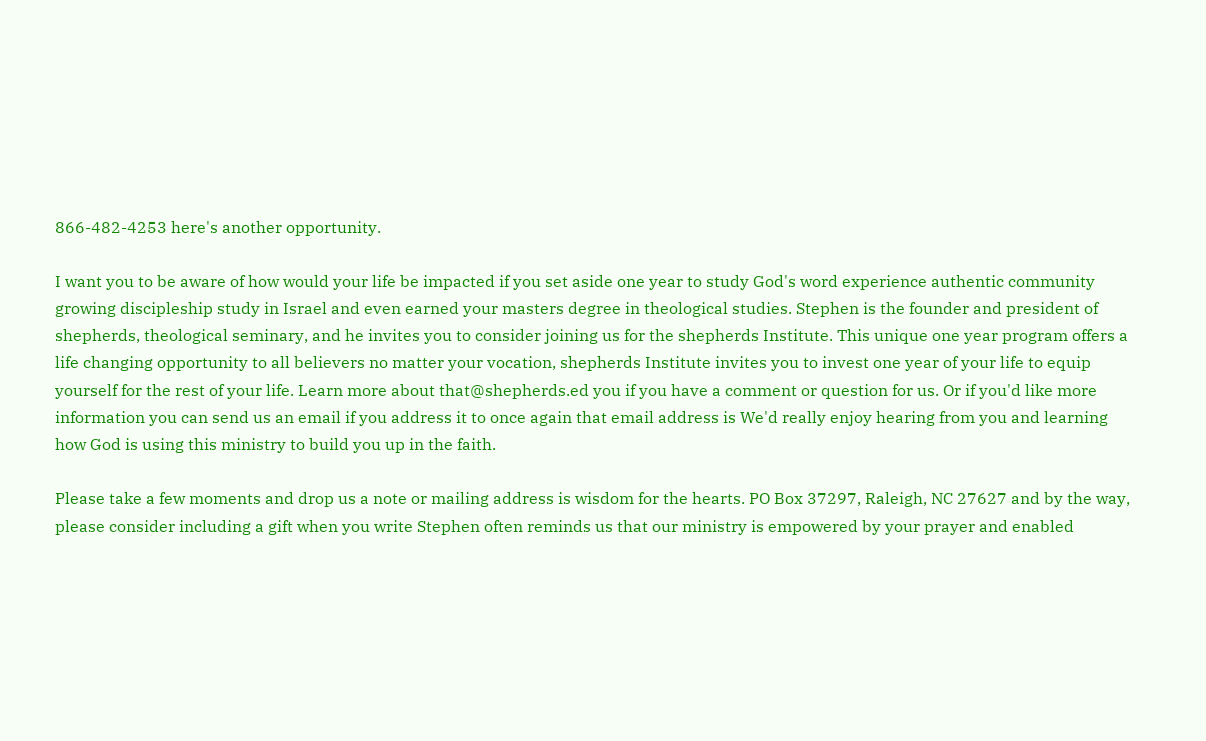866-482-4253 here's another opportunity.

I want you to be aware of how would your life be impacted if you set aside one year to study God's word experience authentic community growing discipleship study in Israel and even earned your masters degree in theological studies. Stephen is the founder and president of shepherds, theological seminary, and he invites you to consider joining us for the shepherds Institute. This unique one year program offers a life changing opportunity to all believers no matter your vocation, shepherds Institute invites you to invest one year of your life to equip yourself for the rest of your life. Learn more about that@shepherds.ed you if you have a comment or question for us. Or if you'd like more information you can send us an email if you address it to once again that email address is We'd really enjoy hearing from you and learning how God is using this ministry to build you up in the faith.

Please take a few moments and drop us a note or mailing address is wisdom for the hearts. PO Box 37297, Raleigh, NC 27627 and by the way, please consider including a gift when you write Stephen often reminds us that our ministry is empowered by your prayer and enabled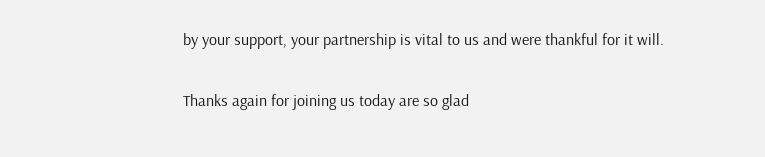by your support, your partnership is vital to us and were thankful for it will.

Thanks again for joining us today are so glad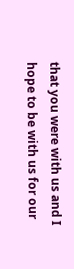that you were with us and I hope to be with us for our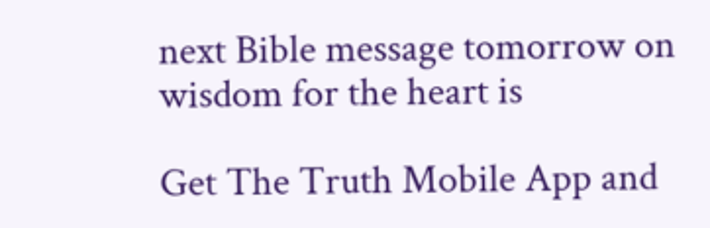next Bible message tomorrow on wisdom for the heart is

Get The Truth Mobile App and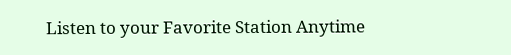Listen to your Favorite Station Anytime